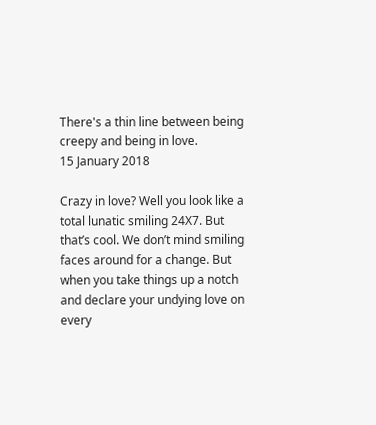There's a thin line between being creepy and being in love.
15 January 2018

Crazy in love? Well you look like a total lunatic smiling 24X7. But that’s cool. We don’t mind smiling faces around for a change. But when you take things up a notch and declare your undying love on every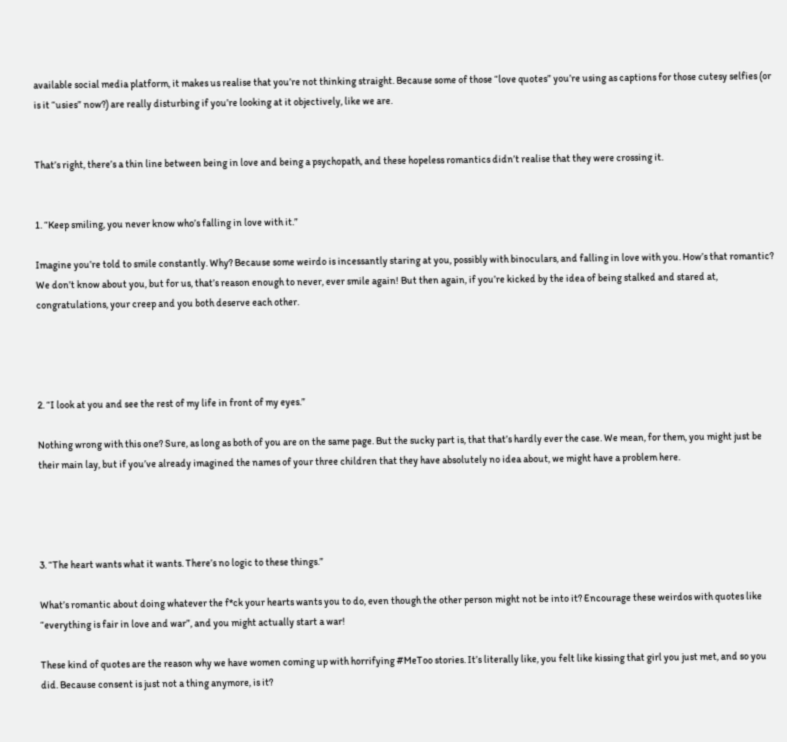available social media platform, it makes us realise that you’re not thinking straight. Because some of those “love quotes” you’re using as captions for those cutesy selfies (or is it “usies” now?) are really disturbing if you’re looking at it objectively, like we are.


That’s right, there’s a thin line between being in love and being a psychopath, and these hopeless romantics didn’t realise that they were crossing it.


1. “Keep smiling, you never know who’s falling in love with it.”

Imagine you’re told to smile constantly. Why? Because some weirdo is incessantly staring at you, possibly with binoculars, and falling in love with you. How’s that romantic? We don’t know about you, but for us, that’s reason enough to never, ever smile again! But then again, if you’re kicked by the idea of being stalked and stared at, congratulations, your creep and you both deserve each other.




2. “I look at you and see the rest of my life in front of my eyes.”

Nothing wrong with this one? Sure, as long as both of you are on the same page. But the sucky part is, that that’s hardly ever the case. We mean, for them, you might just be their main lay, but if you’ve already imagined the names of your three children that they have absolutely no idea about, we might have a problem here.




3. “The heart wants what it wants. There’s no logic to these things.”

What’s romantic about doing whatever the f*ck your hearts wants you to do, even though the other person might not be into it? Encourage these weirdos with quotes like “everything is fair in love and war”, and you might actually start a war!

These kind of quotes are the reason why we have women coming up with horrifying #MeToo stories. It’s literally like, you felt like kissing that girl you just met, and so you did. Because consent is just not a thing anymore, is it?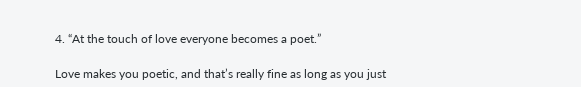4. “At the touch of love everyone becomes a poet.”

Love makes you poetic, and that’s really fine as long as you just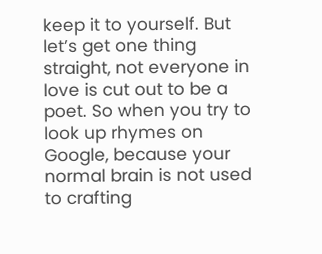keep it to yourself. But let’s get one thing straight, not everyone in love is cut out to be a poet. So when you try to look up rhymes on Google, because your normal brain is not used to crafting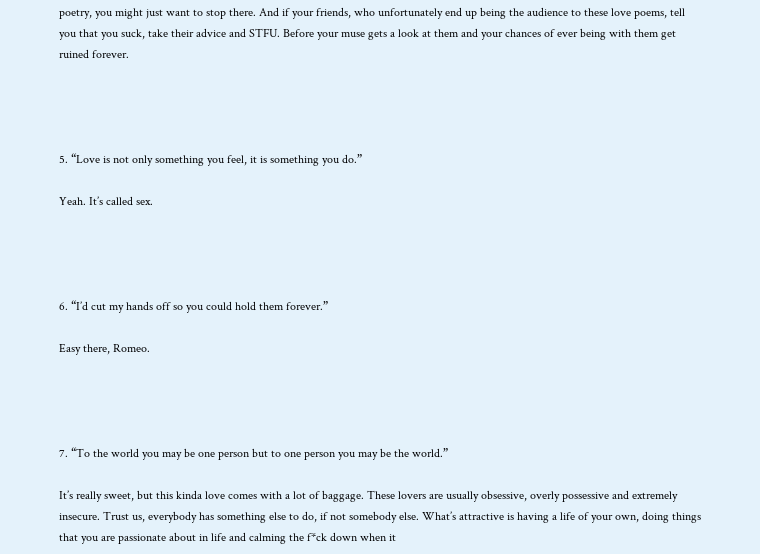poetry, you might just want to stop there. And if your friends, who unfortunately end up being the audience to these love poems, tell you that you suck, take their advice and STFU. Before your muse gets a look at them and your chances of ever being with them get ruined forever.




5. “Love is not only something you feel, it is something you do.”

Yeah. It’s called sex.




6. “I’d cut my hands off so you could hold them forever.”

Easy there, Romeo.




7. “To the world you may be one person but to one person you may be the world.”

It’s really sweet, but this kinda love comes with a lot of baggage. These lovers are usually obsessive, overly possessive and extremely insecure. Trust us, everybody has something else to do, if not somebody else. What’s attractive is having a life of your own, doing things that you are passionate about in life and calming the f*ck down when it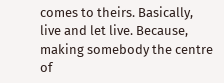comes to theirs. Basically, live and let live. Because, making somebody the centre of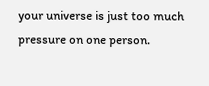your universe is just too much pressure on one person.